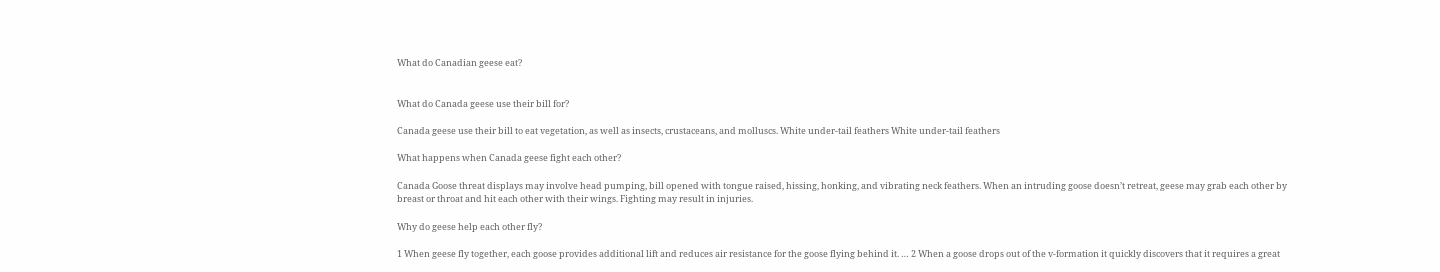What do Canadian geese eat?


What do Canada geese use their bill for?

Canada geese use their bill to eat vegetation, as well as insects, crustaceans, and molluscs. White under-tail feathers White under-tail feathers

What happens when Canada geese fight each other?

Canada Goose threat displays may involve head pumping, bill opened with tongue raised, hissing, honking, and vibrating neck feathers. When an intruding goose doesn’t retreat, geese may grab each other by breast or throat and hit each other with their wings. Fighting may result in injuries.

Why do geese help each other fly?

1 When geese fly together, each goose provides additional lift and reduces air resistance for the goose flying behind it. … 2 When a goose drops out of the v-formation it quickly discovers that it requires a great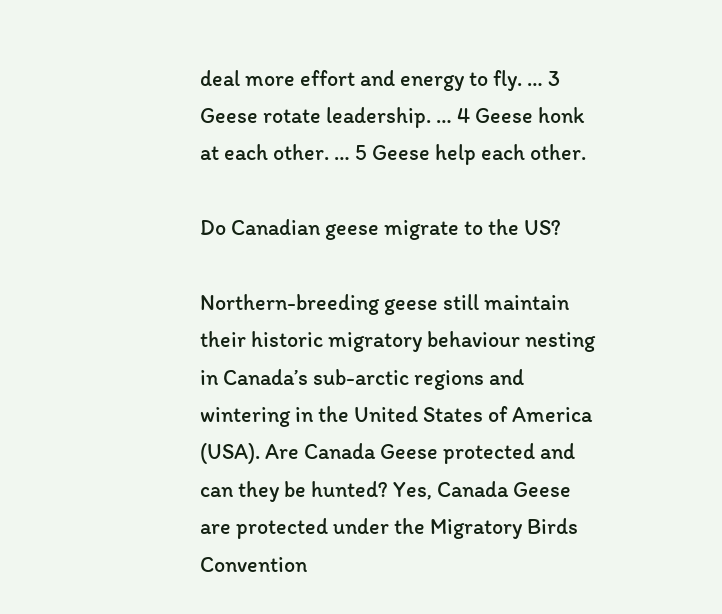deal more effort and energy to fly. … 3 Geese rotate leadership. … 4 Geese honk at each other. … 5 Geese help each other.

Do Canadian geese migrate to the US?

Northern-breeding geese still maintain their historic migratory behaviour nesting in Canada’s sub-arctic regions and wintering in the United States of America (USA). Are Canada Geese protected and can they be hunted? Yes, Canada Geese are protected under the Migratory Birds Convention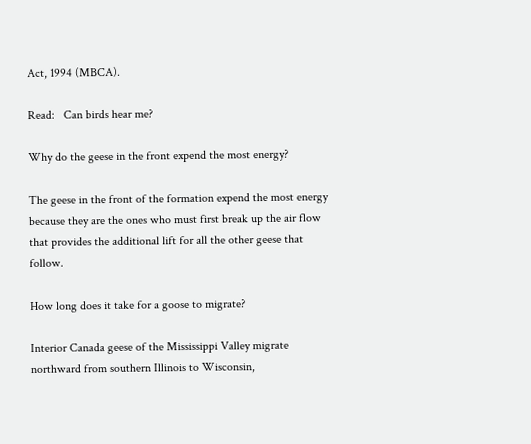Act, 1994 (MBCA).

Read:   Can birds hear me?

Why do the geese in the front expend the most energy?

The geese in the front of the formation expend the most energy because they are the ones who must first break up the air flow that provides the additional lift for all the other geese that follow.

How long does it take for a goose to migrate?

Interior Canada geese of the Mississippi Valley migrate northward from southern Illinois to Wisconsin,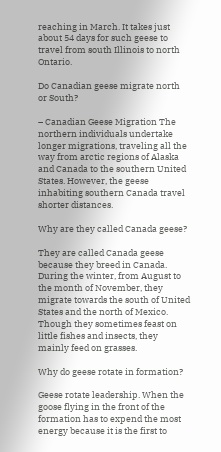reaching in March. It takes just about 54 days for such geese to travel from south Illinois to north Ontario.

Do Canadian geese migrate north or South?

– Canadian Geese Migration The northern individuals undertake longer migrations, traveling all the way from arctic regions of Alaska and Canada to the southern United States. However, the geese inhabiting southern Canada travel shorter distances.

Why are they called Canada geese?

They are called Canada geese because they breed in Canada. During the winter, from August to the month of November, they migrate towards the south of United States and the north of Mexico. Though they sometimes feast on little fishes and insects, they mainly feed on grasses.

Why do geese rotate in formation?

Geese rotate leadership. When the goose flying in the front of the formation has to expend the most energy because it is the first to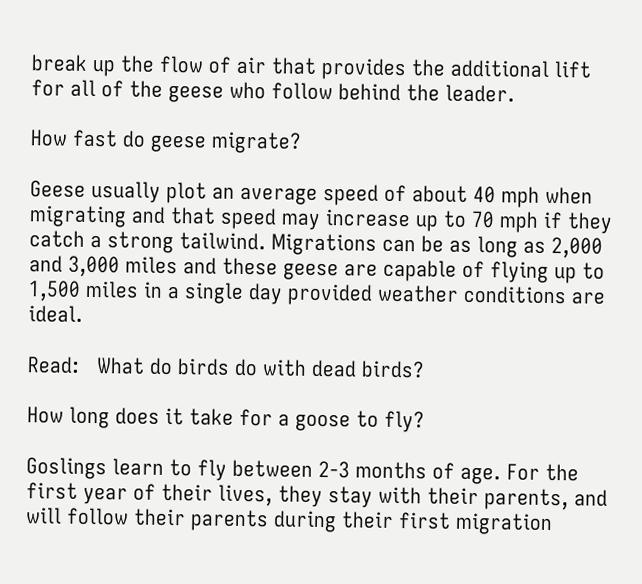break up the flow of air that provides the additional lift for all of the geese who follow behind the leader.

How fast do geese migrate?

Geese usually plot an average speed of about 40 mph when migrating and that speed may increase up to 70 mph if they catch a strong tailwind. Migrations can be as long as 2,000 and 3,000 miles and these geese are capable of flying up to 1,500 miles in a single day provided weather conditions are ideal.

Read:   What do birds do with dead birds?

How long does it take for a goose to fly?

Goslings learn to fly between 2-3 months of age. For the first year of their lives, they stay with their parents, and will follow their parents during their first migration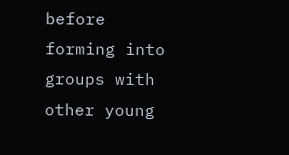before forming into groups with other young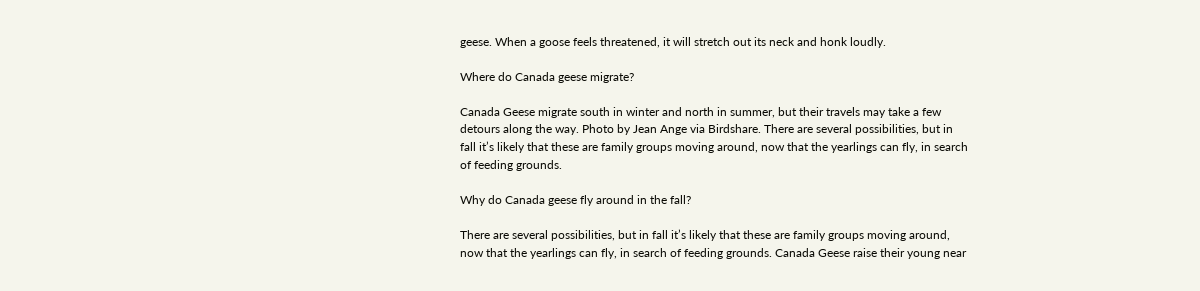geese. When a goose feels threatened, it will stretch out its neck and honk loudly.

Where do Canada geese migrate?

Canada Geese migrate south in winter and north in summer, but their travels may take a few detours along the way. Photo by Jean Ange via Birdshare. There are several possibilities, but in fall it’s likely that these are family groups moving around, now that the yearlings can fly, in search of feeding grounds.

Why do Canada geese fly around in the fall?

There are several possibilities, but in fall it’s likely that these are family groups moving around, now that the yearlings can fly, in search of feeding grounds. Canada Geese raise their young near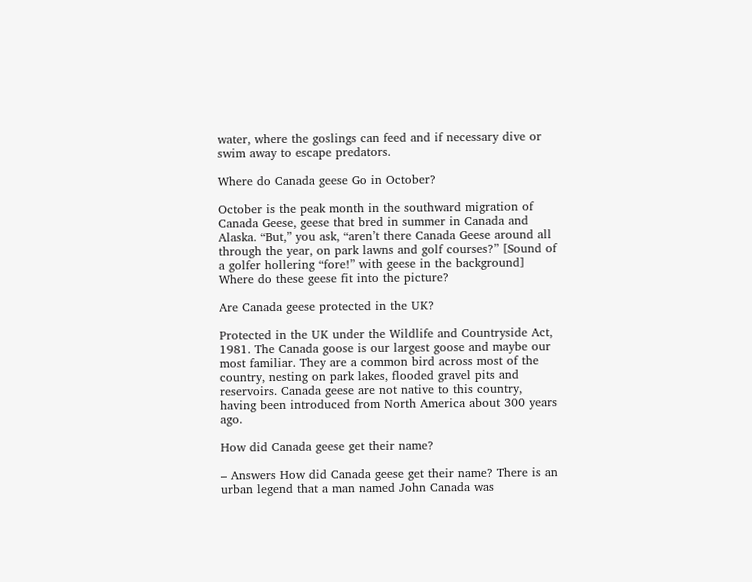water, where the goslings can feed and if necessary dive or swim away to escape predators.

Where do Canada geese Go in October?

October is the peak month in the southward migration of Canada Geese, geese that bred in summer in Canada and Alaska. “But,” you ask, “aren’t there Canada Geese around all through the year, on park lawns and golf courses?” [Sound of a golfer hollering “fore!” with geese in the background] Where do these geese fit into the picture?

Are Canada geese protected in the UK?

Protected in the UK under the Wildlife and Countryside Act, 1981. The Canada goose is our largest goose and maybe our most familiar. They are a common bird across most of the country, nesting on park lakes, flooded gravel pits and reservoirs. Canada geese are not native to this country, having been introduced from North America about 300 years ago.

How did Canada geese get their name?

– Answers How did Canada geese get their name? There is an urban legend that a man named John Canada was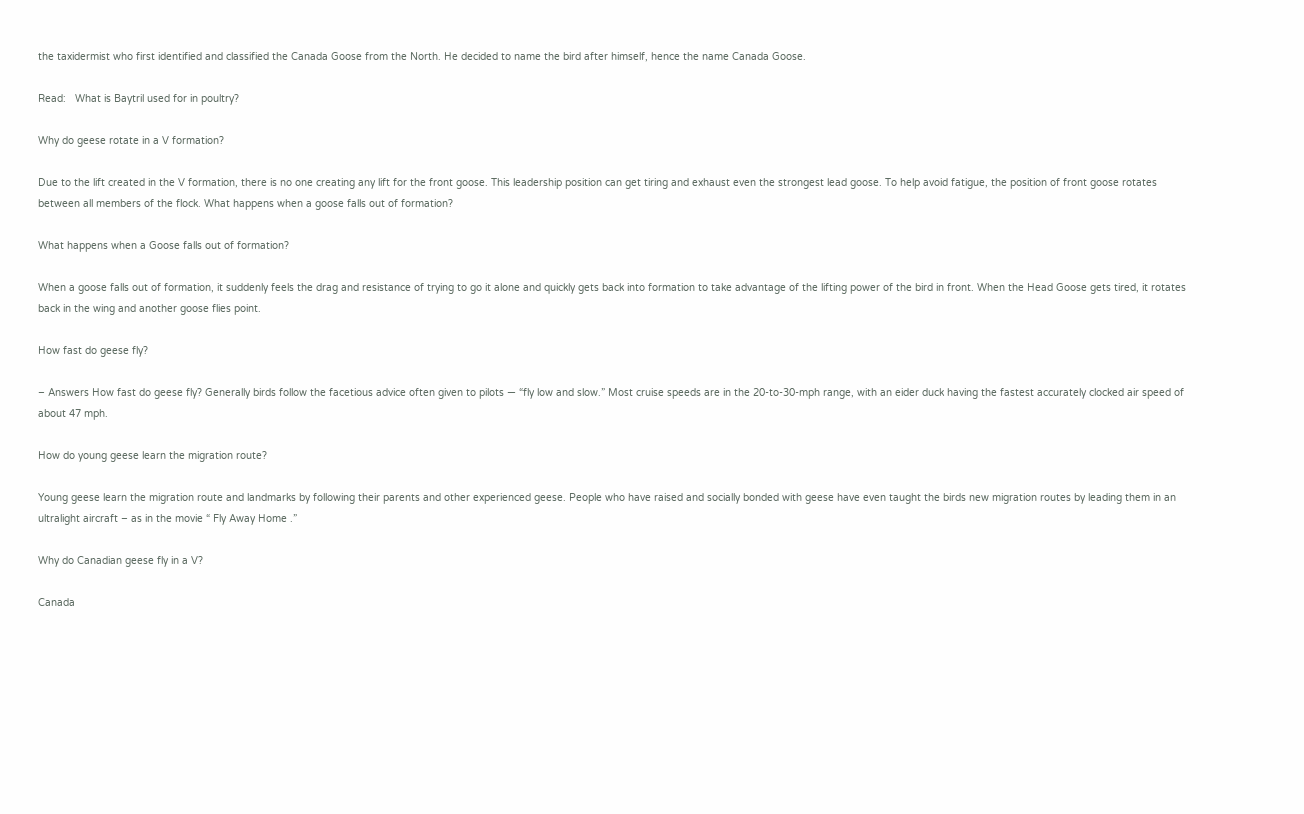the taxidermist who first identified and classified the Canada Goose from the North. He decided to name the bird after himself, hence the name Canada Goose.

Read:   What is Baytril used for in poultry?

Why do geese rotate in a V formation?

Due to the lift created in the V formation, there is no one creating any lift for the front goose. This leadership position can get tiring and exhaust even the strongest lead goose. To help avoid fatigue, the position of front goose rotates between all members of the flock. What happens when a goose falls out of formation?

What happens when a Goose falls out of formation?

When a goose falls out of formation, it suddenly feels the drag and resistance of trying to go it alone and quickly gets back into formation to take advantage of the lifting power of the bird in front. When the Head Goose gets tired, it rotates back in the wing and another goose flies point.

How fast do geese fly?

– Answers How fast do geese fly? Generally birds follow the facetious advice often given to pilots — “fly low and slow.” Most cruise speeds are in the 20-to-30-mph range, with an eider duck having the fastest accurately clocked air speed of about 47 mph.

How do young geese learn the migration route?

Young geese learn the migration route and landmarks by following their parents and other experienced geese. People who have raised and socially bonded with geese have even taught the birds new migration routes by leading them in an ultralight aircraft – as in the movie “ Fly Away Home .”

Why do Canadian geese fly in a V?

Canada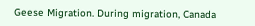Geese Migration. During migration, Canada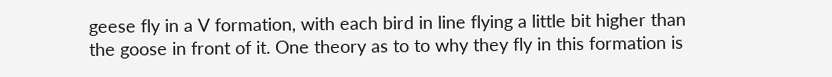geese fly in a V formation, with each bird in line flying a little bit higher than the goose in front of it. One theory as to to why they fly in this formation is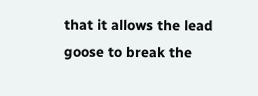that it allows the lead goose to break the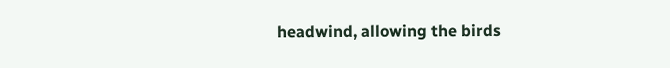headwind, allowing the birds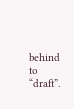behind to “draft”.